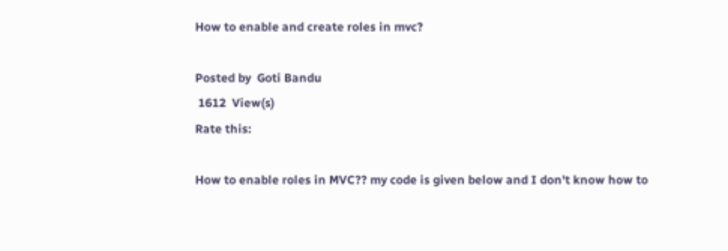How to enable and create roles in mvc?

Posted by  Goti Bandu
 1612  View(s)
Rate this:

How to enable roles in MVC?? my code is given below and I don't know how to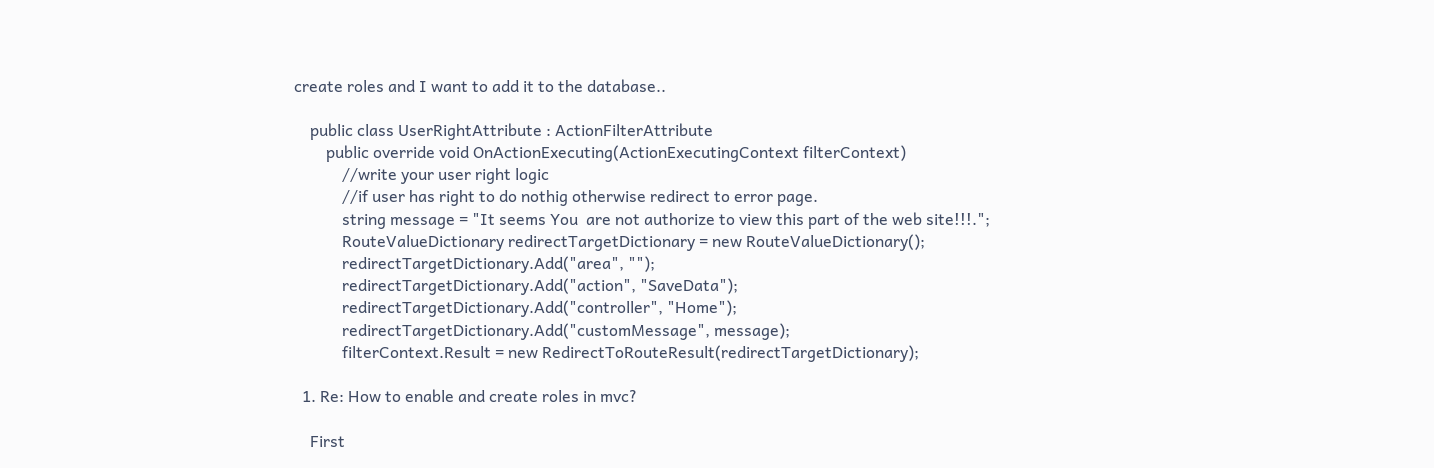create roles and I want to add it to the database..

    public class UserRightAttribute : ActionFilterAttribute
        public override void OnActionExecuting(ActionExecutingContext filterContext)
            //write your user right logic
            //if user has right to do nothig otherwise redirect to error page.
            string message = "It seems You  are not authorize to view this part of the web site!!!.";
            RouteValueDictionary redirectTargetDictionary = new RouteValueDictionary();
            redirectTargetDictionary.Add("area", "");
            redirectTargetDictionary.Add("action", "SaveData");
            redirectTargetDictionary.Add("controller", "Home");
            redirectTargetDictionary.Add("customMessage", message);
            filterContext.Result = new RedirectToRouteResult(redirectTargetDictionary);

  1. Re: How to enable and create roles in mvc?

    First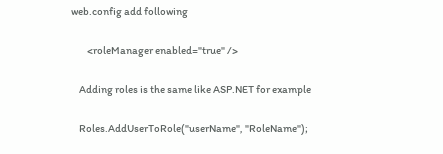web.config add following


        <roleManager enabled="true" />


    Adding roles is the same like ASP.NET for example


    Roles.AddUserToRole("userName", "RoleName");